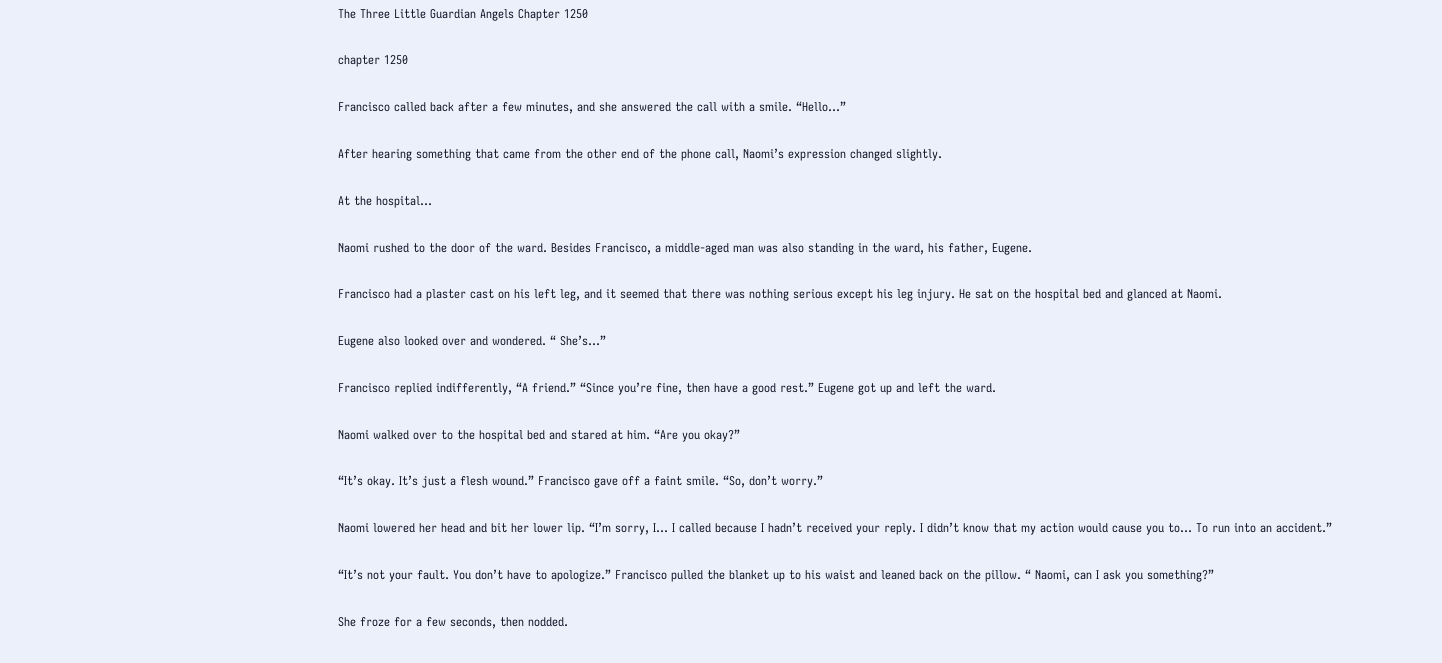The Three Little Guardian Angels Chapter 1250

chapter 1250

Francisco called back after a few minutes, and she answered the call with a smile. “Hello…”

After hearing something that came from the other end of the phone call, Naomi’s expression changed slightly.

At the hospital…

Naomi rushed to the door of the ward. Besides Francisco, a middle-aged man was also standing in the ward, his father, Eugene.

Francisco had a plaster cast on his left leg, and it seemed that there was nothing serious except his leg injury. He sat on the hospital bed and glanced at Naomi.

Eugene also looked over and wondered. “ She’s…”

Francisco replied indifferently, “A friend.” “Since you’re fine, then have a good rest.” Eugene got up and left the ward.

Naomi walked over to the hospital bed and stared at him. “Are you okay?”

“It’s okay. It’s just a flesh wound.” Francisco gave off a faint smile. “So, don’t worry.”

Naomi lowered her head and bit her lower lip. “I’m sorry, I… I called because I hadn’t received your reply. I didn’t know that my action would cause you to… To run into an accident.”

“It’s not your fault. You don’t have to apologize.” Francisco pulled the blanket up to his waist and leaned back on the pillow. “ Naomi, can I ask you something?”

She froze for a few seconds, then nodded.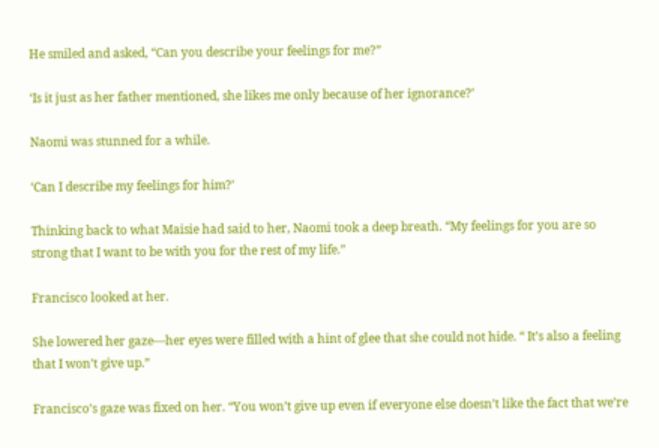He smiled and asked, “Can you describe your feelings for me?”

‘Is it just as her father mentioned, she likes me only because of her ignorance?’

Naomi was stunned for a while.

‘Can I describe my feelings for him?’

Thinking back to what Maisie had said to her, Naomi took a deep breath. “My feelings for you are so strong that I want to be with you for the rest of my life.”

Francisco looked at her.

She lowered her gaze—her eyes were filled with a hint of glee that she could not hide. “ It’s also a feeling that I won’t give up.”

Francisco’s gaze was fixed on her. “You won’t give up even if everyone else doesn’t like the fact that we’re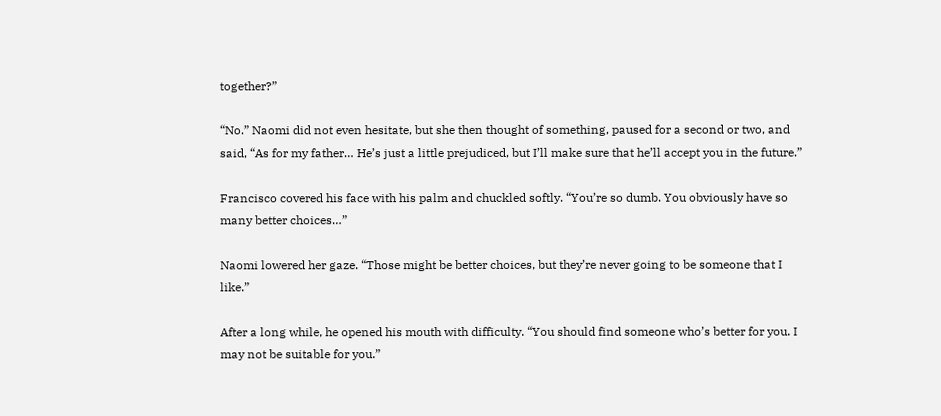together?”

“No.” Naomi did not even hesitate, but she then thought of something, paused for a second or two, and said, “As for my father… He’s just a little prejudiced, but I’ll make sure that he’ll accept you in the future.”

Francisco covered his face with his palm and chuckled softly. “You’re so dumb. You obviously have so many better choices…”

Naomi lowered her gaze. “Those might be better choices, but they’re never going to be someone that I like.”

After a long while, he opened his mouth with difficulty. “You should find someone who’s better for you. I may not be suitable for you.”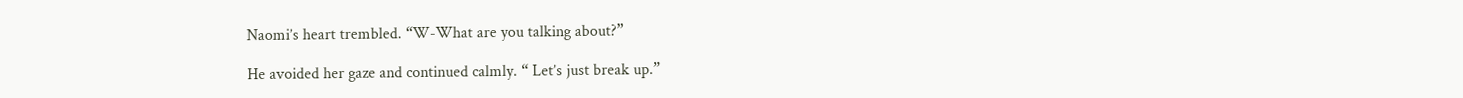Naomi’s heart trembled. “W-What are you talking about?”

He avoided her gaze and continued calmly. “ Let’s just break up.”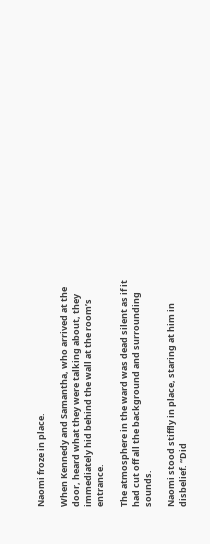Naomi froze in place.

When Kennedy and Samantha, who arrived at the door, heard what they were talking about, they immediately hid behind the wall at the room’s entrance.

The atmosphere in the ward was dead silent as if it had cut off all the background and surrounding sounds.

Naomi stood stiffly in place, staring at him in disbelief. “Did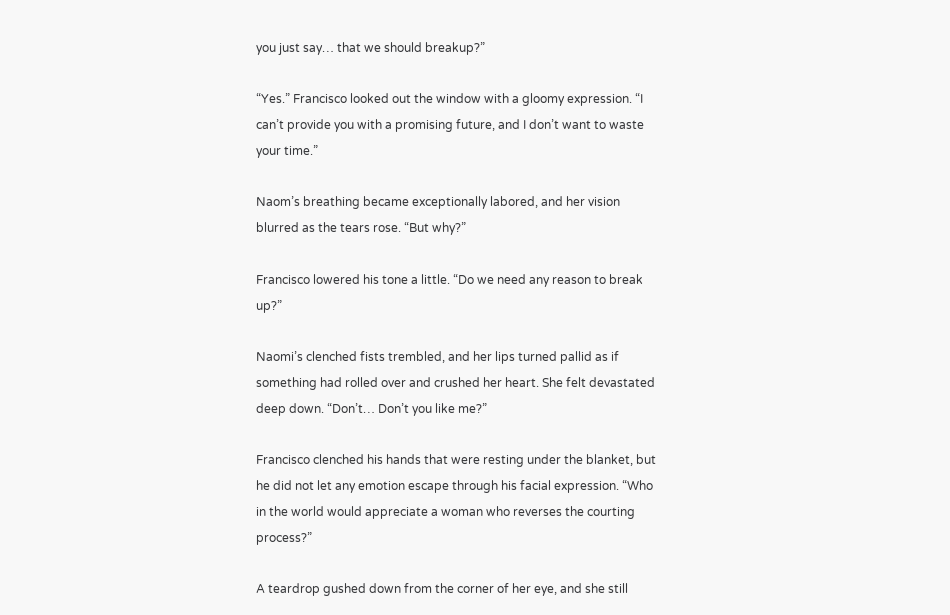you just say… that we should breakup?”

“Yes.” Francisco looked out the window with a gloomy expression. “I can’t provide you with a promising future, and I don’t want to waste your time.”

Naom’s breathing became exceptionally labored, and her vision blurred as the tears rose. “But why?”

Francisco lowered his tone a little. “Do we need any reason to break up?”

Naomi’s clenched fists trembled, and her lips turned pallid as if something had rolled over and crushed her heart. She felt devastated deep down. “Don’t… Don’t you like me?”

Francisco clenched his hands that were resting under the blanket, but he did not let any emotion escape through his facial expression. “Who in the world would appreciate a woman who reverses the courting process?”

A teardrop gushed down from the corner of her eye, and she still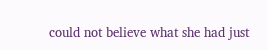could not believe what she had just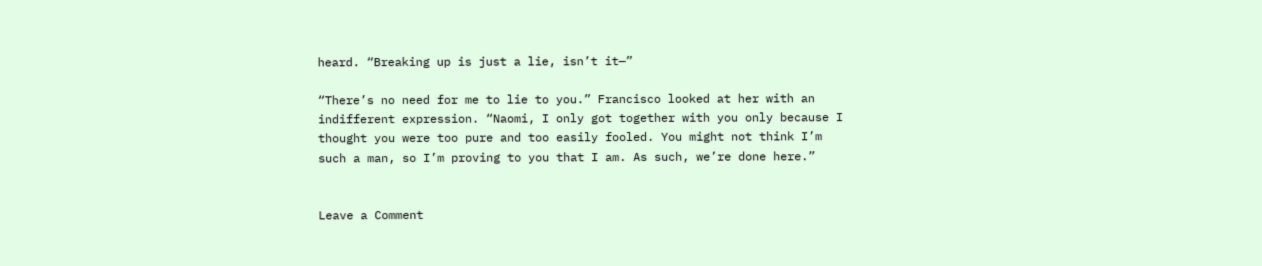heard. “Breaking up is just a lie, isn’t it—”

“There’s no need for me to lie to you.” Francisco looked at her with an indifferent expression. “Naomi, I only got together with you only because I thought you were too pure and too easily fooled. You might not think I’m such a man, so I’m proving to you that I am. As such, we’re done here.”


Leave a Comment